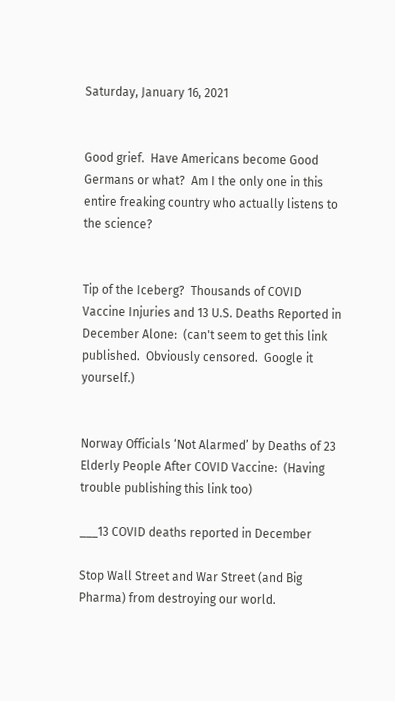Saturday, January 16, 2021


Good grief.  Have Americans become Good Germans or what?  Am I the only one in this entire freaking country who actually listens to the science?


Tip of the Iceberg?  Thousands of COVID Vaccine Injuries and 13 U.S. Deaths Reported in December Alone:  (can't seem to get this link published.  Obviously censored.  Google it yourself.)


Norway Officials ‘Not Alarmed’ by Deaths of 23 Elderly People After COVID Vaccine:  (Having trouble publishing this link too)

___13 COVID deaths reported in December

Stop Wall Street and War Street (and Big Pharma) from destroying our world.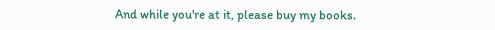And while you're at it, please buy my books.